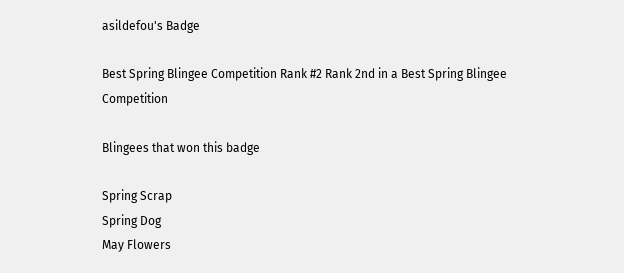asildefou's Badge

Best Spring Blingee Competition Rank #2 Rank 2nd in a Best Spring Blingee Competition

Blingees that won this badge

Spring Scrap
Spring Dog
May Flowers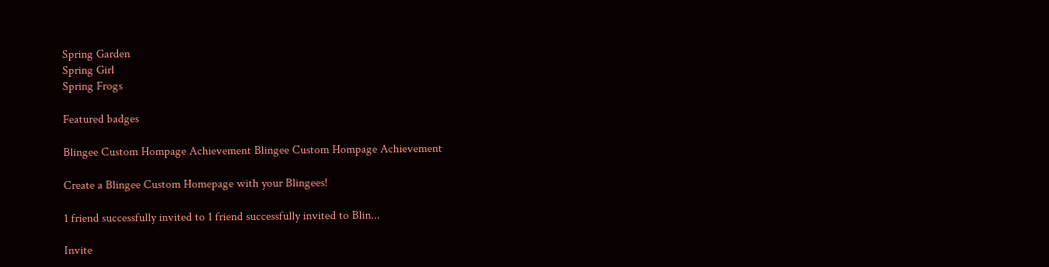Spring Garden
Spring Girl
Spring Frogs

Featured badges

Blingee Custom Hompage Achievement Blingee Custom Hompage Achievement

Create a Blingee Custom Homepage with your Blingees!

1 friend successfully invited to 1 friend successfully invited to Blin...

Invite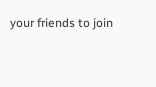your friends to join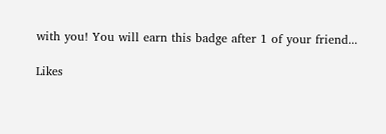with you! You will earn this badge after 1 of your friend...

Likes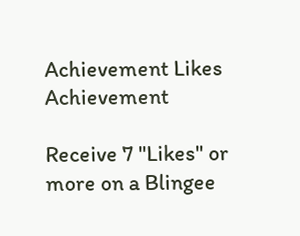Achievement Likes Achievement

Receive 7 "Likes" or more on a Blingee